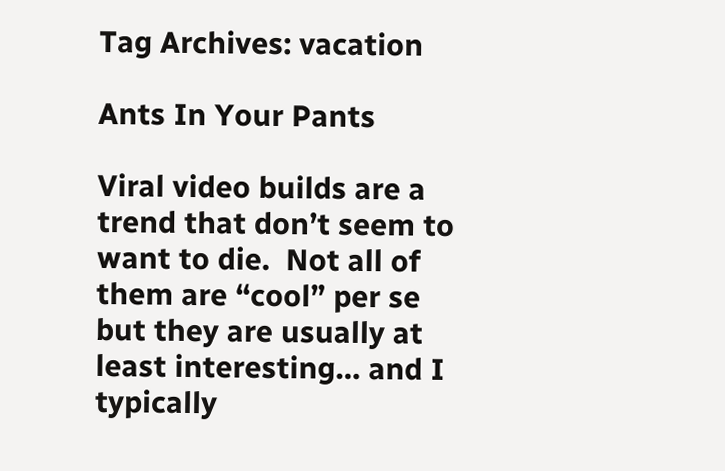Tag Archives: vacation

Ants In Your Pants

Viral video builds are a trend that don’t seem to want to die.  Not all of them are “cool” per se but they are usually at least interesting… and I typically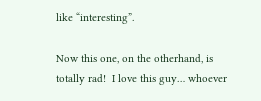like “interesting”.

Now this one, on the otherhand, is totally rad!  I love this guy… whoever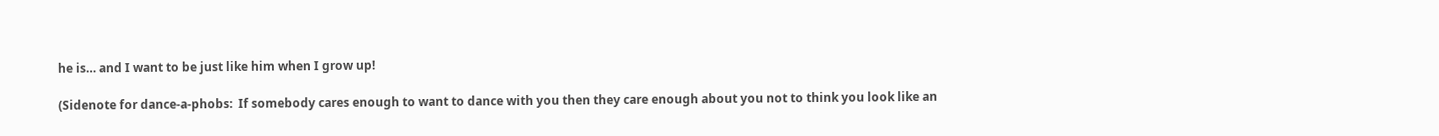he is… and I want to be just like him when I grow up!

(Sidenote for dance-a-phobs:  If somebody cares enough to want to dance with you then they care enough about you not to think you look like an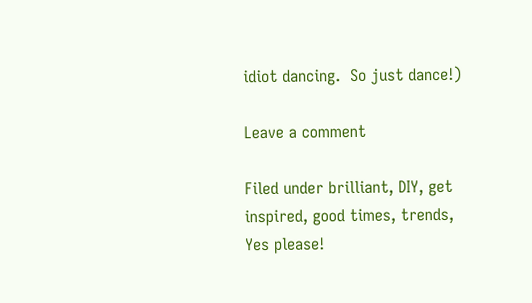idiot dancing.  So just dance!)

Leave a comment

Filed under brilliant, DIY, get inspired, good times, trends, Yes please!